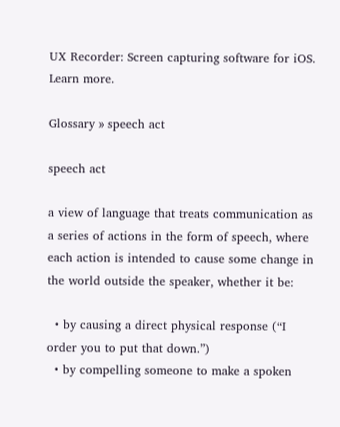UX Recorder: Screen capturing software for iOS. Learn more.

Glossary » speech act

speech act

a view of language that treats communication as a series of actions in the form of speech, where each action is intended to cause some change in the world outside the speaker, whether it be:

  • by causing a direct physical response (“I order you to put that down.”)
  • by compelling someone to make a spoken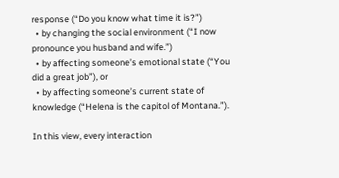response (“Do you know what time it is?”)
  • by changing the social environment (“I now pronounce you husband and wife.”)
  • by affecting someone’s emotional state (“You did a great job”), or
  • by affecting someone’s current state of knowledge (“Helena is the capitol of Montana.”).

In this view, every interaction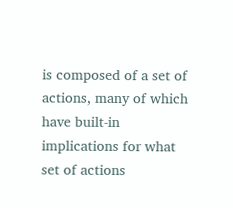is composed of a set of actions, many of which have built-in implications for what set of actions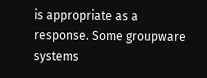is appropriate as a response. Some groupware systems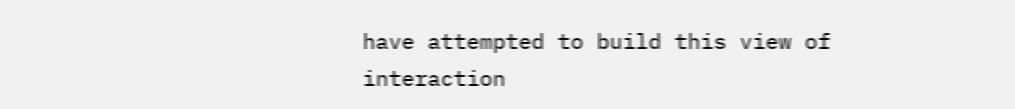have attempted to build this view of interaction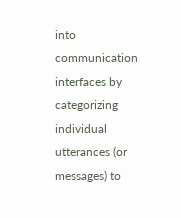into communication interfaces by categorizing individual utterances (or messages) to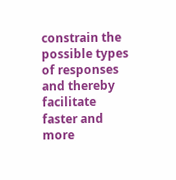constrain the possible types of responses and thereby facilitate faster and more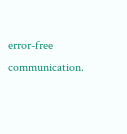error-free communication.